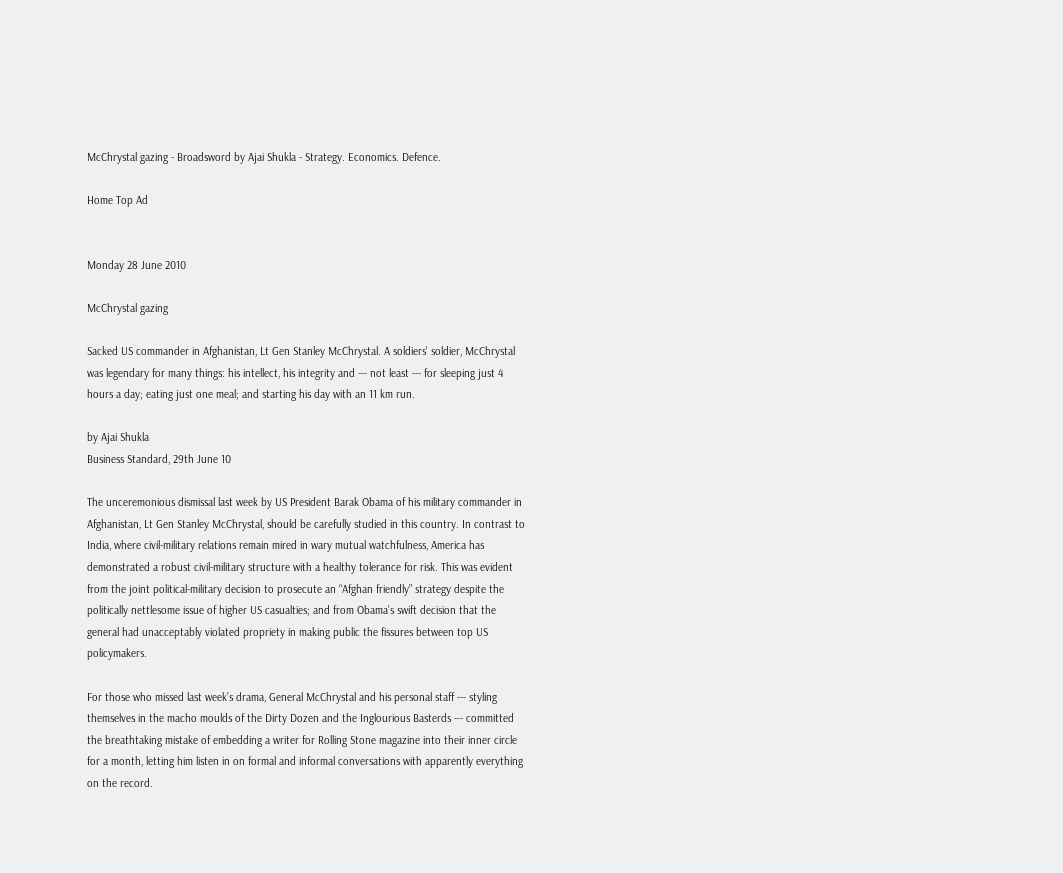McChrystal gazing - Broadsword by Ajai Shukla - Strategy. Economics. Defence.

Home Top Ad


Monday 28 June 2010

McChrystal gazing

Sacked US commander in Afghanistan, Lt Gen Stanley McChrystal. A soldiers' soldier, McChrystal was legendary for many things: his intellect, his integrity and --- not least --- for sleeping just 4 hours a day; eating just one meal; and starting his day with an 11 km run.

by Ajai Shukla
Business Standard, 29th June 10

The unceremonious dismissal last week by US President Barak Obama of his military commander in Afghanistan, Lt Gen Stanley McChrystal, should be carefully studied in this country. In contrast to India, where civil-military relations remain mired in wary mutual watchfulness, America has demonstrated a robust civil-military structure with a healthy tolerance for risk. This was evident from the joint political-military decision to prosecute an “Afghan friendly” strategy despite the politically nettlesome issue of higher US casualties; and from Obama’s swift decision that the general had unacceptably violated propriety in making public the fissures between top US policymakers.

For those who missed last week’s drama, General McChrystal and his personal staff --- styling themselves in the macho moulds of the Dirty Dozen and the Inglourious Basterds --- committed the breathtaking mistake of embedding a writer for Rolling Stone magazine into their inner circle for a month, letting him listen in on formal and informal conversations with apparently everything on the record.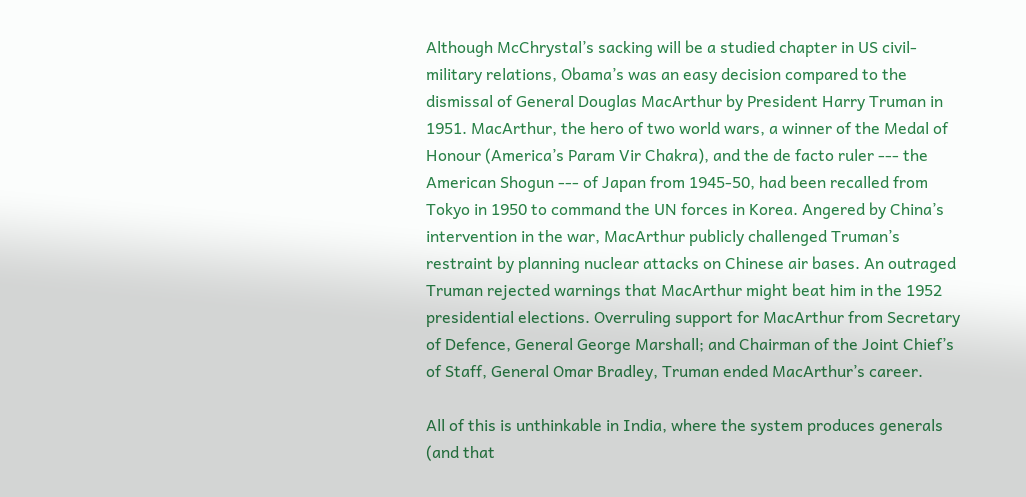Although McChrystal’s sacking will be a studied chapter in US civil-military relations, Obama’s was an easy decision compared to the dismissal of General Douglas MacArthur by President Harry Truman in 1951. MacArthur, the hero of two world wars, a winner of the Medal of Honour (America’s Param Vir Chakra), and the de facto ruler --- the American Shogun --- of Japan from 1945-50, had been recalled from Tokyo in 1950 to command the UN forces in Korea. Angered by China’s intervention in the war, MacArthur publicly challenged Truman’s restraint by planning nuclear attacks on Chinese air bases. An outraged Truman rejected warnings that MacArthur might beat him in the 1952 presidential elections. Overruling support for MacArthur from Secretary of Defence, General George Marshall; and Chairman of the Joint Chief’s of Staff, General Omar Bradley, Truman ended MacArthur’s career.

All of this is unthinkable in India, where the system produces generals (and that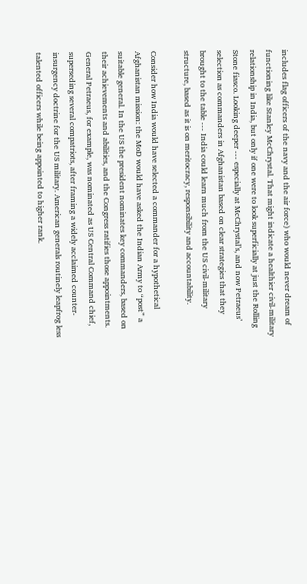includes flag officers of the navy and the air force) who would never dream of functioning like Stanley McChrystal. That might indicate a healthier civil-military relationship in India, but only if one were to look superficially at just the Rolling Stone fiasco. Looking deeper --- especially at McChrystal’s, and now Petraeus’ selection as commanders in Afghanistan based on clear strategies that they brought to the table --- India could learn much from the US civil-military structure, based as it is on meritocracy, responsibility and accountability.

Consider how India would have selected a commander for a hypothetical Afghanistan mission: the MoD would have asked the Indian Army to “post” a suitable general. In the US the president nominates key commanders, based on their achievements and abilities, and the Congress ratifies those appointments. General Petraeus, for example, was nominated as US Central Command chief, superseding several compatriots, after framing a widely acclaimed counter-insurgency doctrine for the US military. American generals routinely leapfrog less talented officers while being appointed to higher rank.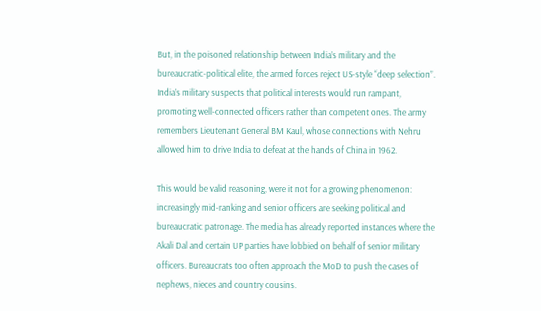But, in the poisoned relationship between India’s military and the bureaucratic-political elite, the armed forces reject US-style “deep selection”. India’s military suspects that political interests would run rampant, promoting well-connected officers rather than competent ones. The army remembers Lieutenant General BM Kaul, whose connections with Nehru allowed him to drive India to defeat at the hands of China in 1962.

This would be valid reasoning, were it not for a growing phenomenon: increasingly mid-ranking and senior officers are seeking political and bureaucratic patronage. The media has already reported instances where the Akali Dal and certain UP parties have lobbied on behalf of senior military officers. Bureaucrats too often approach the MoD to push the cases of nephews, nieces and country cousins.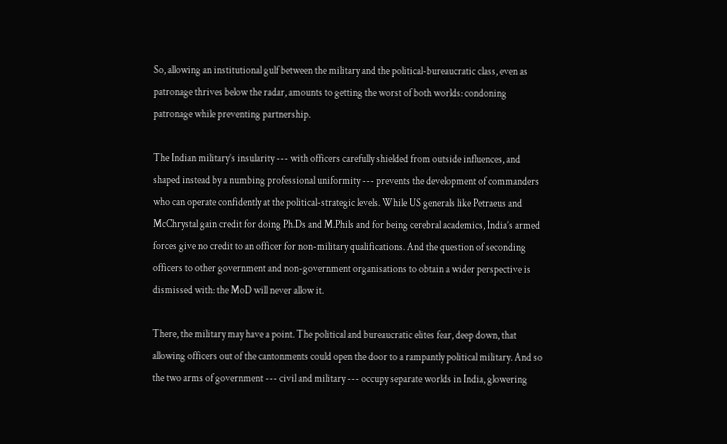So, allowing an institutional gulf between the military and the political-bureaucratic class, even as patronage thrives below the radar, amounts to getting the worst of both worlds: condoning patronage while preventing partnership.

The Indian military’s insularity --- with officers carefully shielded from outside influences, and shaped instead by a numbing professional uniformity --- prevents the development of commanders who can operate confidently at the political-strategic levels. While US generals like Petraeus and McChrystal gain credit for doing Ph.Ds and M.Phils and for being cerebral academics, India’s armed forces give no credit to an officer for non-military qualifications. And the question of seconding officers to other government and non-government organisations to obtain a wider perspective is dismissed with: the MoD will never allow it.

There, the military may have a point. The political and bureaucratic elites fear, deep down, that allowing officers out of the cantonments could open the door to a rampantly political military. And so the two arms of government --- civil and military --- occupy separate worlds in India, glowering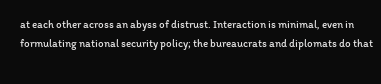at each other across an abyss of distrust. Interaction is minimal, even in formulating national security policy; the bureaucrats and diplomats do that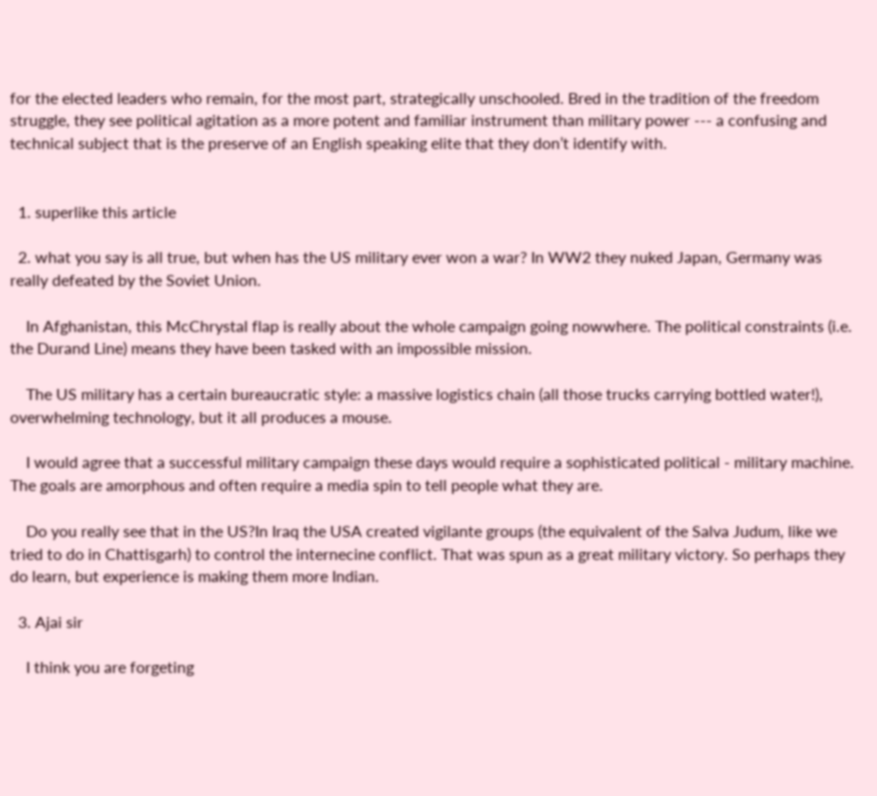for the elected leaders who remain, for the most part, strategically unschooled. Bred in the tradition of the freedom struggle, they see political agitation as a more potent and familiar instrument than military power --- a confusing and technical subject that is the preserve of an English speaking elite that they don’t identify with.


  1. superlike this article

  2. what you say is all true, but when has the US military ever won a war? In WW2 they nuked Japan, Germany was really defeated by the Soviet Union.

    In Afghanistan, this McChrystal flap is really about the whole campaign going nowwhere. The political constraints (i.e. the Durand Line) means they have been tasked with an impossible mission.

    The US military has a certain bureaucratic style: a massive logistics chain (all those trucks carrying bottled water!), overwhelming technology, but it all produces a mouse.

    I would agree that a successful military campaign these days would require a sophisticated political - military machine. The goals are amorphous and often require a media spin to tell people what they are.

    Do you really see that in the US?In Iraq the USA created vigilante groups (the equivalent of the Salva Judum, like we tried to do in Chattisgarh) to control the internecine conflict. That was spun as a great military victory. So perhaps they do learn, but experience is making them more Indian.

  3. Ajai sir

    I think you are forgeting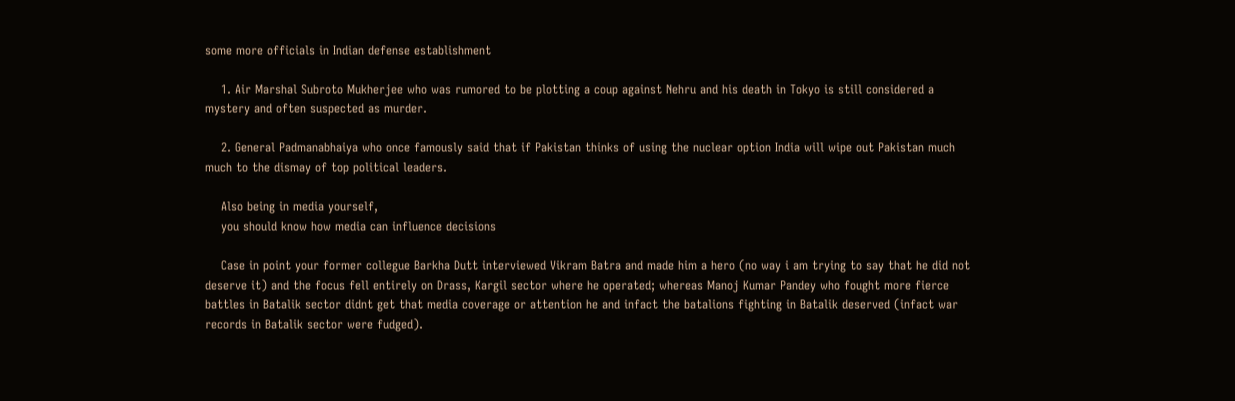some more officials in Indian defense establishment

    1. Air Marshal Subroto Mukherjee who was rumored to be plotting a coup against Nehru and his death in Tokyo is still considered a mystery and often suspected as murder.

    2. General Padmanabhaiya who once famously said that if Pakistan thinks of using the nuclear option India will wipe out Pakistan much much to the dismay of top political leaders.

    Also being in media yourself,
    you should know how media can influence decisions

    Case in point your former collegue Barkha Dutt interviewed Vikram Batra and made him a hero (no way i am trying to say that he did not deserve it) and the focus fell entirely on Drass, Kargil sector where he operated; whereas Manoj Kumar Pandey who fought more fierce battles in Batalik sector didnt get that media coverage or attention he and infact the batalions fighting in Batalik deserved (infact war records in Batalik sector were fudged).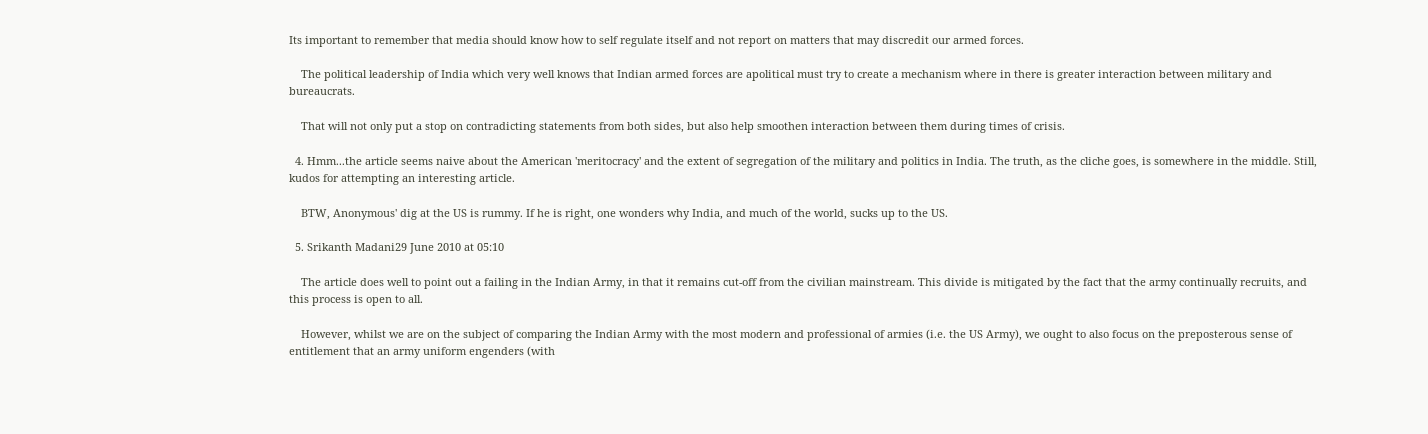Its important to remember that media should know how to self regulate itself and not report on matters that may discredit our armed forces.

    The political leadership of India which very well knows that Indian armed forces are apolitical must try to create a mechanism where in there is greater interaction between military and bureaucrats.

    That will not only put a stop on contradicting statements from both sides, but also help smoothen interaction between them during times of crisis.

  4. Hmm...the article seems naive about the American 'meritocracy' and the extent of segregation of the military and politics in India. The truth, as the cliche goes, is somewhere in the middle. Still, kudos for attempting an interesting article.

    BTW, Anonymous' dig at the US is rummy. If he is right, one wonders why India, and much of the world, sucks up to the US.

  5. Srikanth Madani29 June 2010 at 05:10

    The article does well to point out a failing in the Indian Army, in that it remains cut-off from the civilian mainstream. This divide is mitigated by the fact that the army continually recruits, and this process is open to all.

    However, whilst we are on the subject of comparing the Indian Army with the most modern and professional of armies (i.e. the US Army), we ought to also focus on the preposterous sense of entitlement that an army uniform engenders (with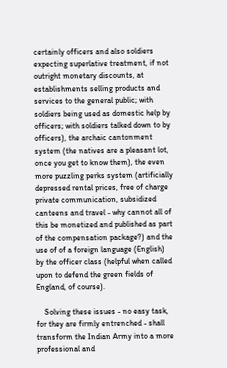certainly officers and also soldiers expecting superlative treatment, if not outright monetary discounts, at establishments selling products and services to the general public; with soldiers being used as domestic help by officers; with soldiers talked down to by officers), the archaic cantonment system (the natives are a pleasant lot, once you get to know them), the even more puzzling perks system (artificially depressed rental prices, free of charge private communication, subsidized canteens and travel - why cannot all of this be monetized and published as part of the compensation package?) and the use of of a foreign language (English) by the officer class (helpful when called upon to defend the green fields of England, of course).

    Solving these issues - no easy task, for they are firmly entrenched - shall transform the Indian Army into a more professional and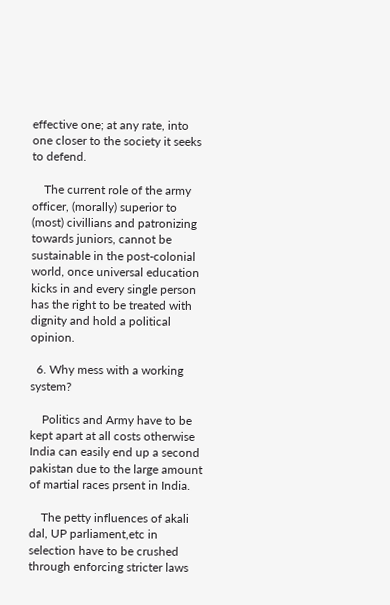effective one; at any rate, into one closer to the society it seeks to defend.

    The current role of the army officer, (morally) superior to (most) civillians and patronizing towards juniors, cannot be sustainable in the post-colonial world, once universal education kicks in and every single person has the right to be treated with dignity and hold a political opinion.

  6. Why mess with a working system?

    Politics and Army have to be kept apart at all costs otherwise India can easily end up a second pakistan due to the large amount of martial races prsent in India.

    The petty influences of akali dal, UP parliament,etc in selection have to be crushed through enforcing stricter laws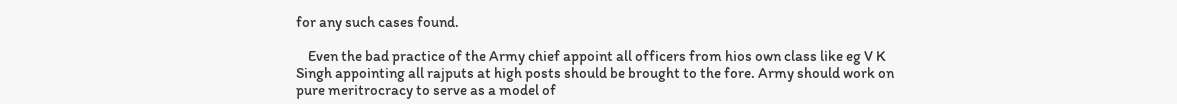for any such cases found.

    Even the bad practice of the Army chief appoint all officers from hios own class like eg V K Singh appointing all rajputs at high posts should be brought to the fore. Army should work on pure meritrocracy to serve as a model of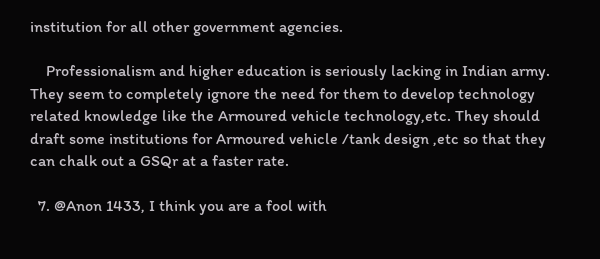institution for all other government agencies.

    Professionalism and higher education is seriously lacking in Indian army. They seem to completely ignore the need for them to develop technology related knowledge like the Armoured vehicle technology,etc. They should draft some institutions for Armoured vehicle /tank design ,etc so that they can chalk out a GSQr at a faster rate.

  7. @Anon 1433, I think you are a fool with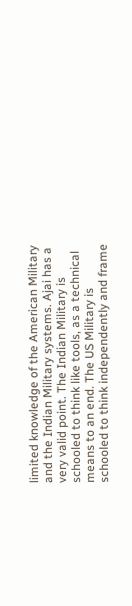limited knowledge of the American Military and the Indian Military systems. Ajai has a very valid point. The Indian Military is schooled to think like tools, as a technical means to an end. The US Military is schooled to think independently and frame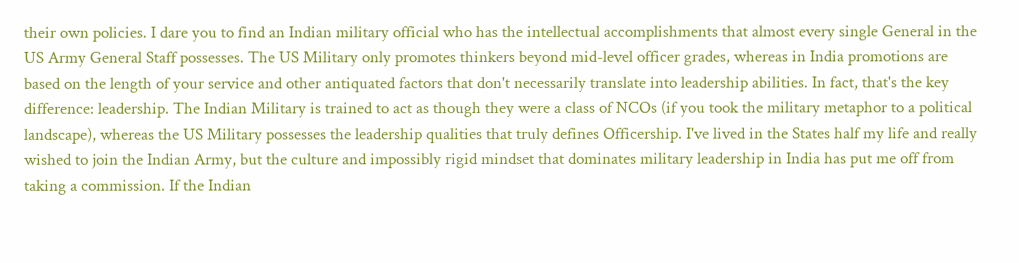their own policies. I dare you to find an Indian military official who has the intellectual accomplishments that almost every single General in the US Army General Staff possesses. The US Military only promotes thinkers beyond mid-level officer grades, whereas in India promotions are based on the length of your service and other antiquated factors that don't necessarily translate into leadership abilities. In fact, that's the key difference: leadership. The Indian Military is trained to act as though they were a class of NCOs (if you took the military metaphor to a political landscape), whereas the US Military possesses the leadership qualities that truly defines Officership. I've lived in the States half my life and really wished to join the Indian Army, but the culture and impossibly rigid mindset that dominates military leadership in India has put me off from taking a commission. If the Indian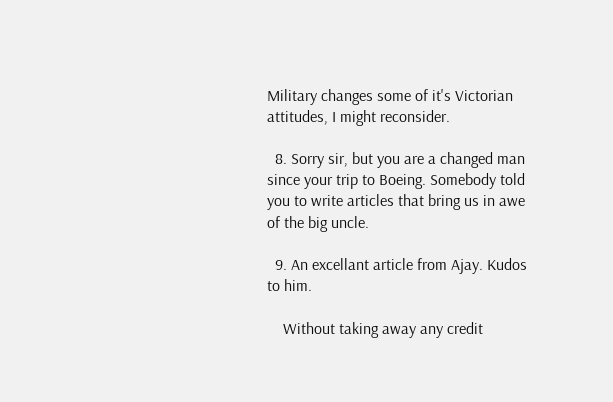Military changes some of it's Victorian attitudes, I might reconsider.

  8. Sorry sir, but you are a changed man since your trip to Boeing. Somebody told you to write articles that bring us in awe of the big uncle.

  9. An excellant article from Ajay. Kudos to him.

    Without taking away any credit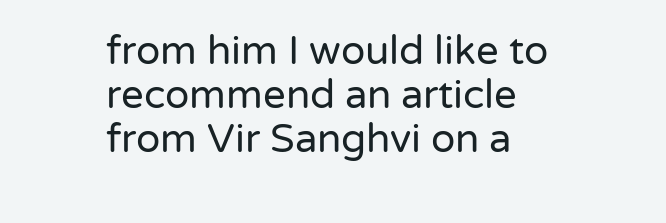from him I would like to recommend an article from Vir Sanghvi on a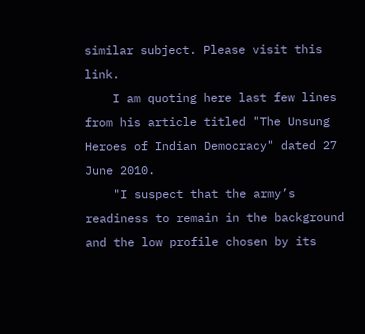similar subject. Please visit this link.
    I am quoting here last few lines from his article titled "The Unsung Heroes of Indian Democracy" dated 27 June 2010.
    "I suspect that the army’s readiness to remain in the background and the low profile chosen by its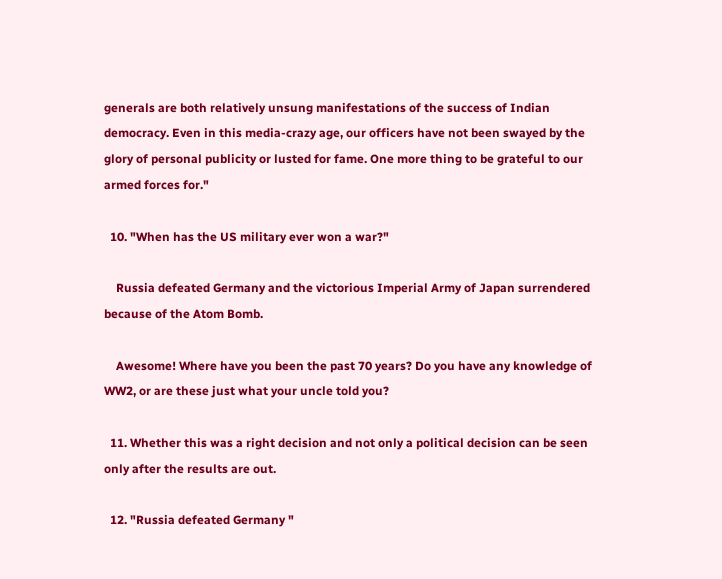generals are both relatively unsung manifestations of the success of Indian democracy. Even in this media-crazy age, our officers have not been swayed by the glory of personal publicity or lusted for fame. One more thing to be grateful to our armed forces for."

  10. "When has the US military ever won a war?"

    Russia defeated Germany and the victorious Imperial Army of Japan surrendered because of the Atom Bomb.

    Awesome! Where have you been the past 70 years? Do you have any knowledge of WW2, or are these just what your uncle told you?

  11. Whether this was a right decision and not only a political decision can be seen only after the results are out.

  12. "Russia defeated Germany "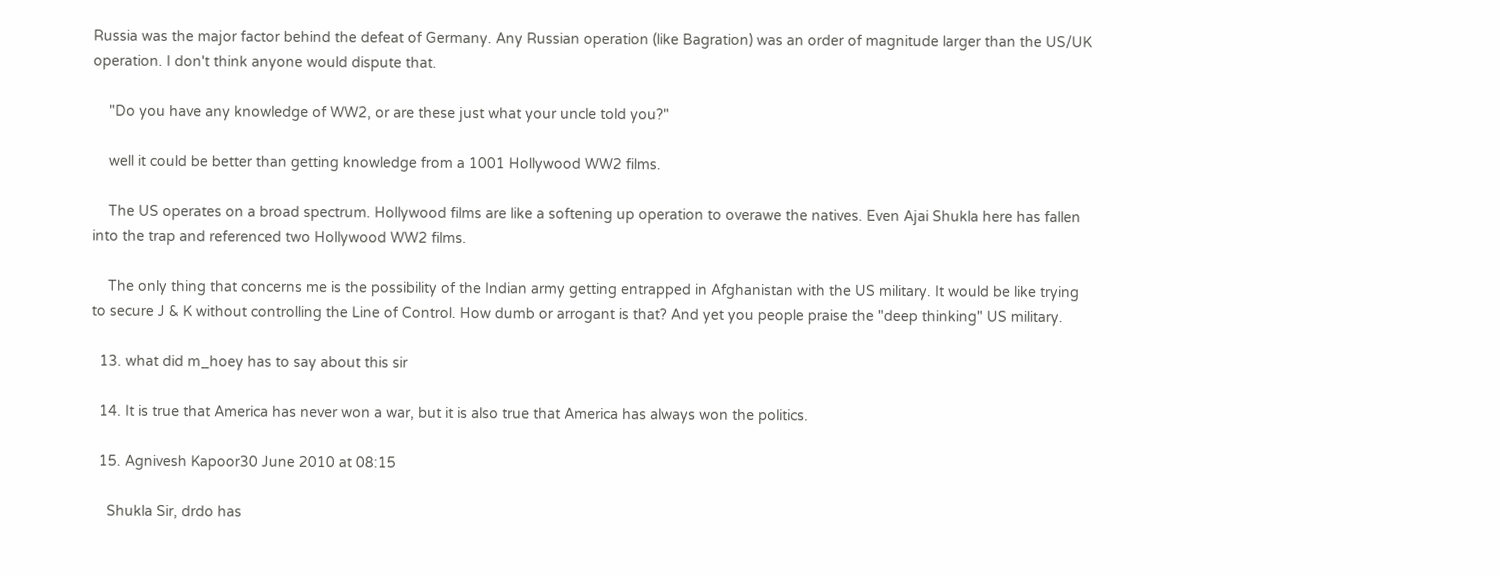Russia was the major factor behind the defeat of Germany. Any Russian operation (like Bagration) was an order of magnitude larger than the US/UK operation. I don't think anyone would dispute that.

    "Do you have any knowledge of WW2, or are these just what your uncle told you?"

    well it could be better than getting knowledge from a 1001 Hollywood WW2 films.

    The US operates on a broad spectrum. Hollywood films are like a softening up operation to overawe the natives. Even Ajai Shukla here has fallen into the trap and referenced two Hollywood WW2 films.

    The only thing that concerns me is the possibility of the Indian army getting entrapped in Afghanistan with the US military. It would be like trying to secure J & K without controlling the Line of Control. How dumb or arrogant is that? And yet you people praise the "deep thinking" US military.

  13. what did m_hoey has to say about this sir

  14. It is true that America has never won a war, but it is also true that America has always won the politics.

  15. Agnivesh Kapoor30 June 2010 at 08:15

    Shukla Sir, drdo has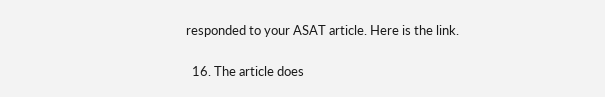responded to your ASAT article. Here is the link.

  16. The article does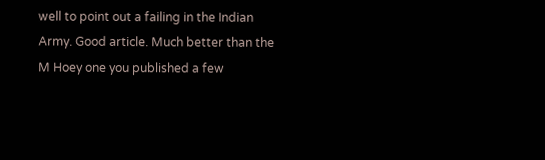well to point out a failing in the Indian Army. Good article. Much better than the M Hoey one you published a few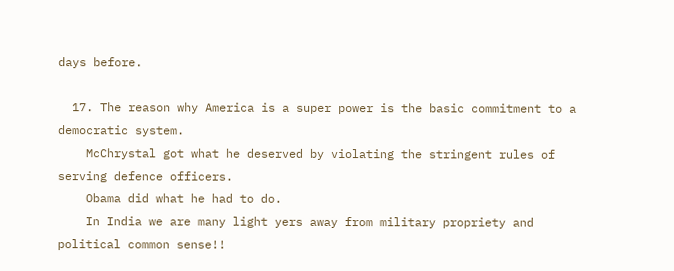days before.

  17. The reason why America is a super power is the basic commitment to a democratic system.
    McChrystal got what he deserved by violating the stringent rules of serving defence officers.
    Obama did what he had to do.
    In India we are many light yers away from military propriety and political common sense!!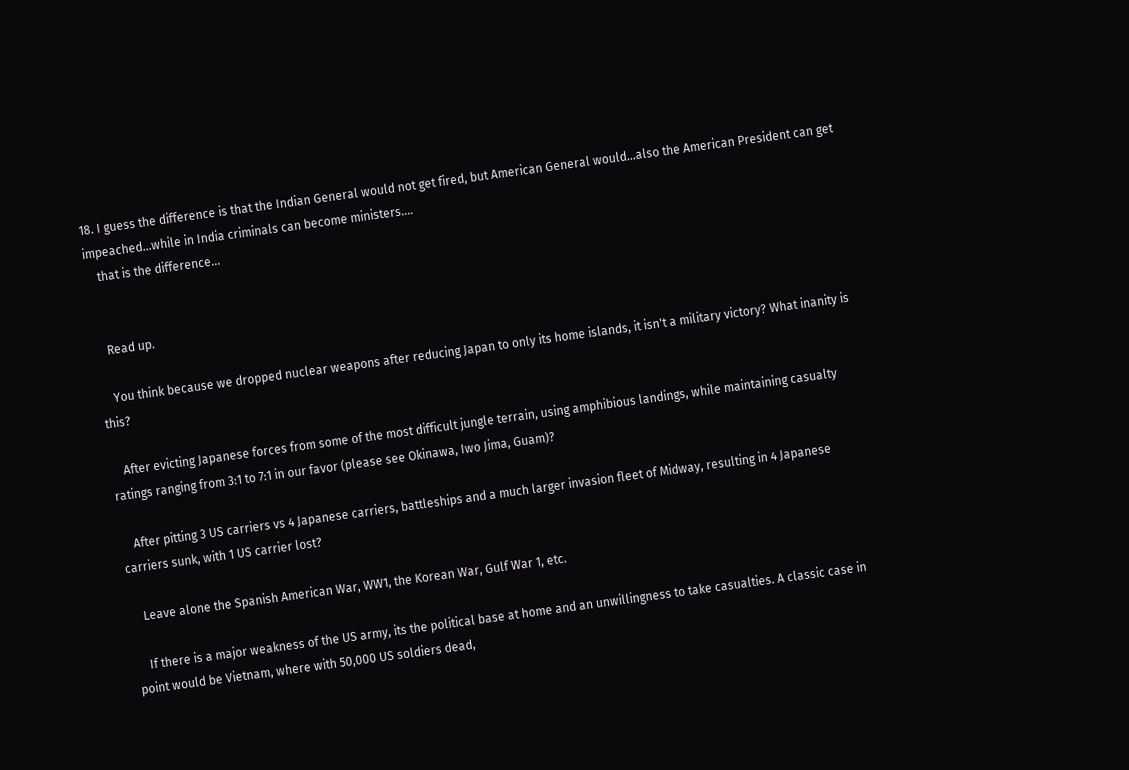18. I guess the difference is that the Indian General would not get fired, but American General would...also the American President can get impeached...while in India criminals can become ministers....
    that is the difference...


    Read up.

    You think because we dropped nuclear weapons after reducing Japan to only its home islands, it isn't a military victory? What inanity is this?

    After evicting Japanese forces from some of the most difficult jungle terrain, using amphibious landings, while maintaining casualty ratings ranging from 3:1 to 7:1 in our favor (please see Okinawa, Iwo Jima, Guam)?

    After pitting 3 US carriers vs 4 Japanese carriers, battleships and a much larger invasion fleet of Midway, resulting in 4 Japanese carriers sunk, with 1 US carrier lost?

    Leave alone the Spanish American War, WW1, the Korean War, Gulf War 1, etc.

    If there is a major weakness of the US army, its the political base at home and an unwillingness to take casualties. A classic case in point would be Vietnam, where with 50,000 US soldiers dead,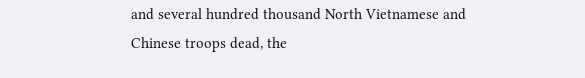and several hundred thousand North Vietnamese and Chinese troops dead, the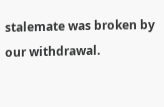stalemate was broken by our withdrawal.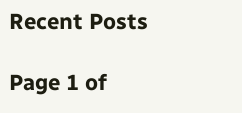Recent Posts

Page 1 of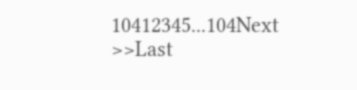10412345...104Next >>Last